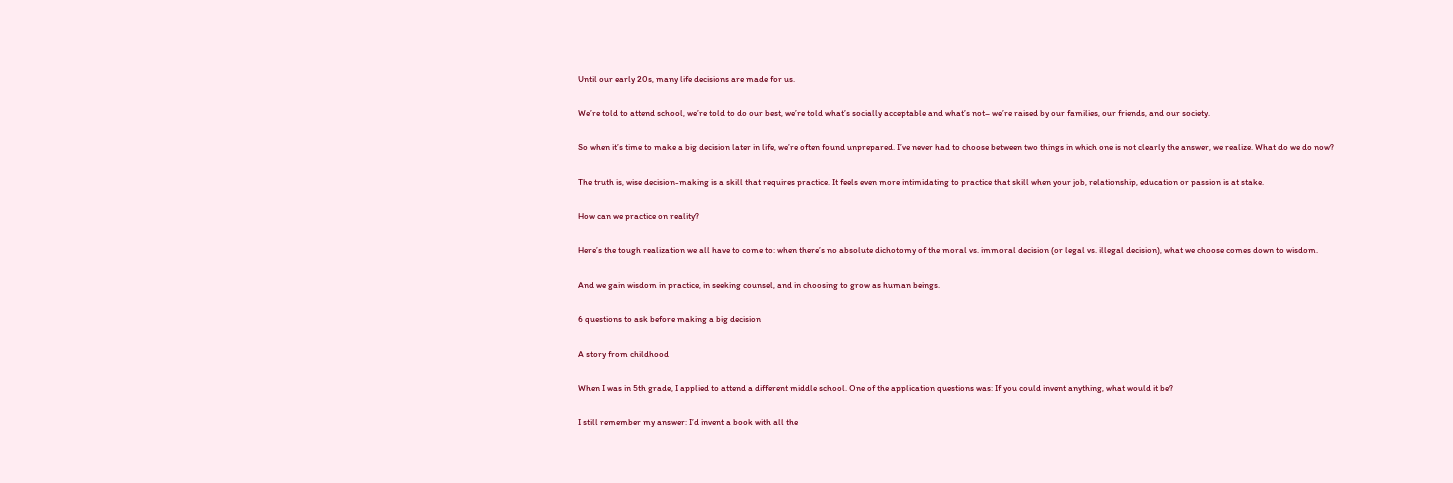Until our early 20s, many life decisions are made for us.

We’re told to attend school, we’re told to do our best, we’re told what’s socially acceptable and what’s not– we’re raised by our families, our friends, and our society.

So when it’s time to make a big decision later in life, we’re often found unprepared. I’ve never had to choose between two things in which one is not clearly the answer, we realize. What do we do now?

The truth is, wise decision-making is a skill that requires practice. It feels even more intimidating to practice that skill when your job, relationship, education or passion is at stake.

How can we practice on reality?

Here’s the tough realization we all have to come to: when there’s no absolute dichotomy of the moral vs. immoral decision (or legal vs. illegal decision), what we choose comes down to wisdom.

And we gain wisdom in practice, in seeking counsel, and in choosing to grow as human beings.

6 questions to ask before making a big decision

A story from childhood

When I was in 5th grade, I applied to attend a different middle school. One of the application questions was: If you could invent anything, what would it be?

I still remember my answer: I’d invent a book with all the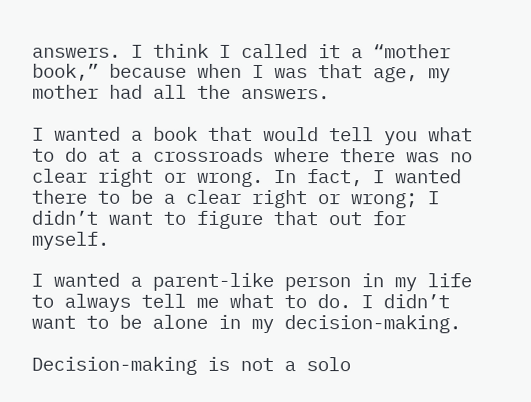answers. I think I called it a “mother book,” because when I was that age, my mother had all the answers.

I wanted a book that would tell you what to do at a crossroads where there was no clear right or wrong. In fact, I wanted there to be a clear right or wrong; I didn’t want to figure that out for myself.

I wanted a parent-like person in my life to always tell me what to do. I didn’t want to be alone in my decision-making.

Decision-making is not a solo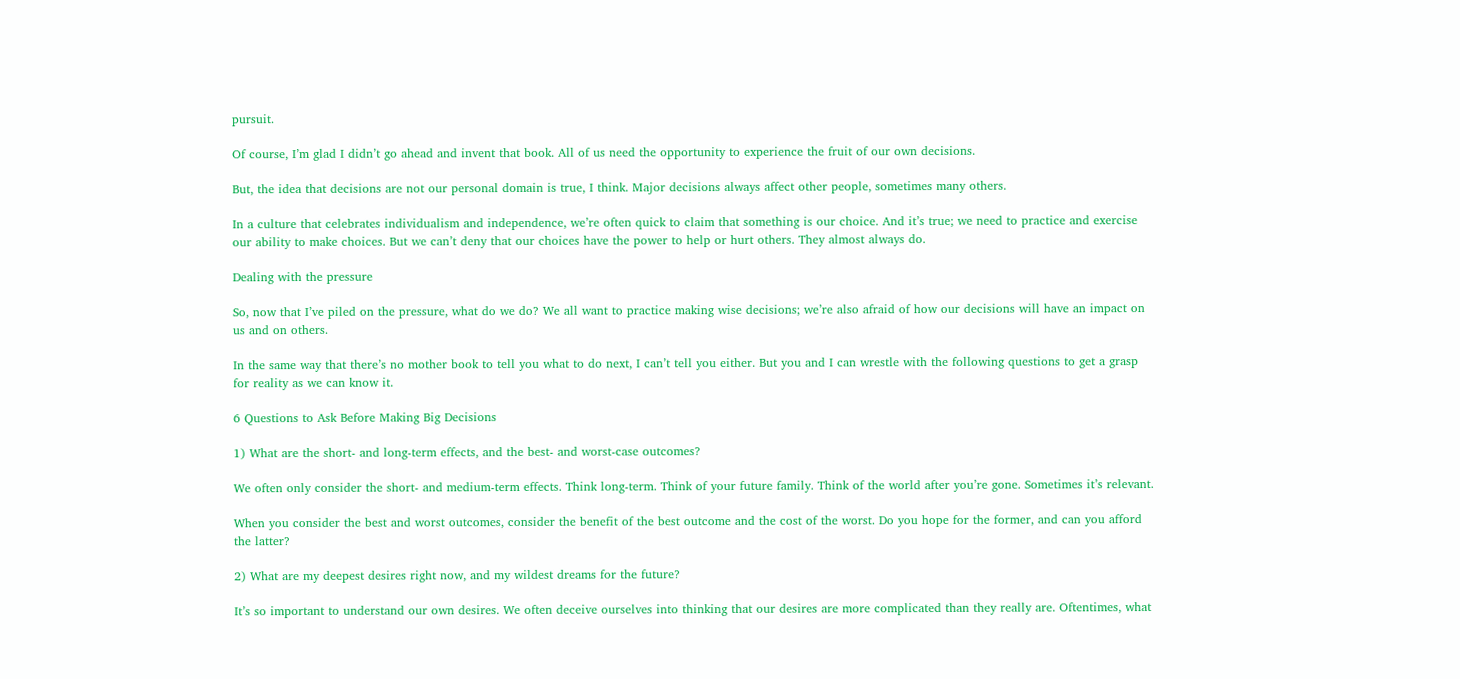pursuit.

Of course, I’m glad I didn’t go ahead and invent that book. All of us need the opportunity to experience the fruit of our own decisions.

But, the idea that decisions are not our personal domain is true, I think. Major decisions always affect other people, sometimes many others.

In a culture that celebrates individualism and independence, we’re often quick to claim that something is our choice. And it’s true; we need to practice and exercise our ability to make choices. But we can’t deny that our choices have the power to help or hurt others. They almost always do.

Dealing with the pressure

So, now that I’ve piled on the pressure, what do we do? We all want to practice making wise decisions; we’re also afraid of how our decisions will have an impact on us and on others.

In the same way that there’s no mother book to tell you what to do next, I can’t tell you either. But you and I can wrestle with the following questions to get a grasp for reality as we can know it.

6 Questions to Ask Before Making Big Decisions

1) What are the short- and long-term effects, and the best- and worst-case outcomes?

We often only consider the short- and medium-term effects. Think long-term. Think of your future family. Think of the world after you’re gone. Sometimes it’s relevant.

When you consider the best and worst outcomes, consider the benefit of the best outcome and the cost of the worst. Do you hope for the former, and can you afford the latter?

2) What are my deepest desires right now, and my wildest dreams for the future?

It’s so important to understand our own desires. We often deceive ourselves into thinking that our desires are more complicated than they really are. Oftentimes, what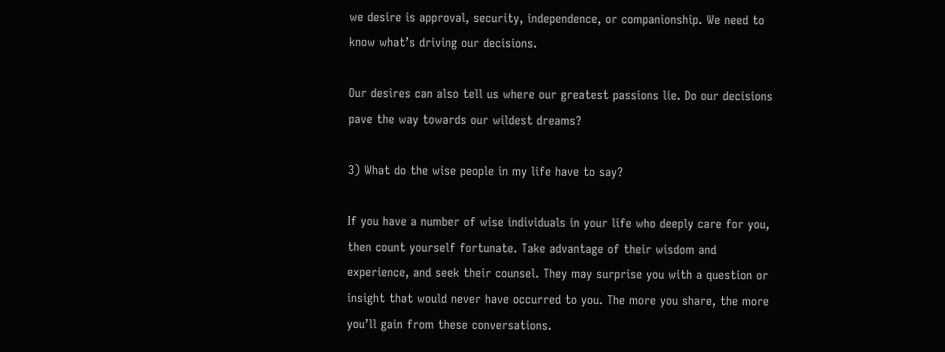we desire is approval, security, independence, or companionship. We need to know what’s driving our decisions.

Our desires can also tell us where our greatest passions lie. Do our decisions pave the way towards our wildest dreams?

3) What do the wise people in my life have to say?

If you have a number of wise individuals in your life who deeply care for you, then count yourself fortunate. Take advantage of their wisdom and experience, and seek their counsel. They may surprise you with a question or insight that would never have occurred to you. The more you share, the more you’ll gain from these conversations.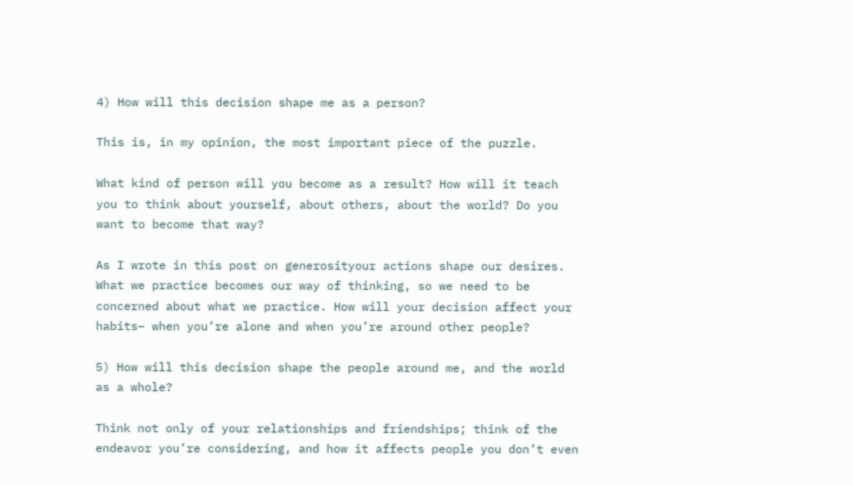4) How will this decision shape me as a person?

This is, in my opinion, the most important piece of the puzzle.

What kind of person will you become as a result? How will it teach you to think about yourself, about others, about the world? Do you want to become that way?

As I wrote in this post on generosityour actions shape our desires. What we practice becomes our way of thinking, so we need to be concerned about what we practice. How will your decision affect your habits– when you’re alone and when you’re around other people?

5) How will this decision shape the people around me, and the world as a whole?

Think not only of your relationships and friendships; think of the endeavor you’re considering, and how it affects people you don’t even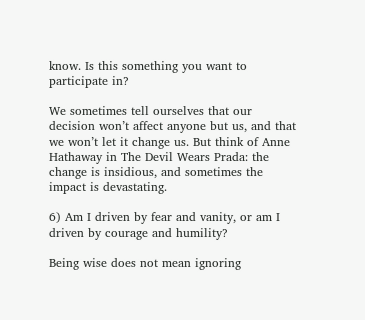know. Is this something you want to participate in?

We sometimes tell ourselves that our decision won’t affect anyone but us, and that we won’t let it change us. But think of Anne Hathaway in The Devil Wears Prada: the change is insidious, and sometimes the impact is devastating.

6) Am I driven by fear and vanity, or am I driven by courage and humility?

Being wise does not mean ignoring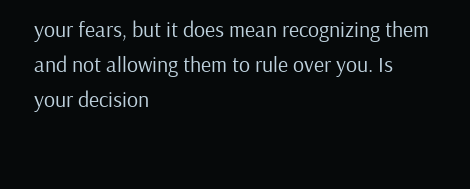your fears, but it does mean recognizing them and not allowing them to rule over you. Is your decision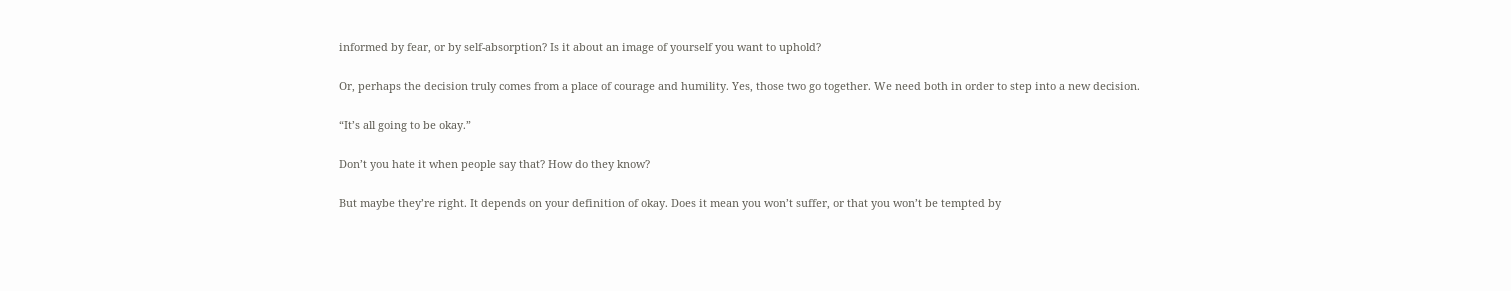informed by fear, or by self-absorption? Is it about an image of yourself you want to uphold?

Or, perhaps the decision truly comes from a place of courage and humility. Yes, those two go together. We need both in order to step into a new decision.

“It’s all going to be okay.”

Don’t you hate it when people say that? How do they know?

But maybe they’re right. It depends on your definition of okay. Does it mean you won’t suffer, or that you won’t be tempted by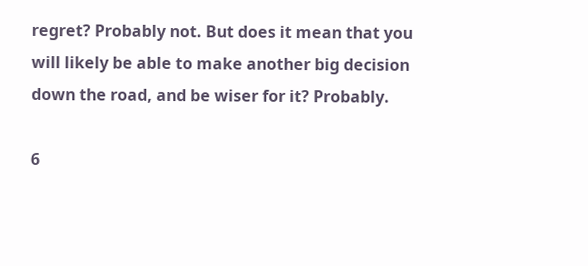regret? Probably not. But does it mean that you will likely be able to make another big decision down the road, and be wiser for it? Probably.

6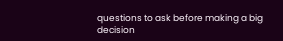questions to ask before making a big decision